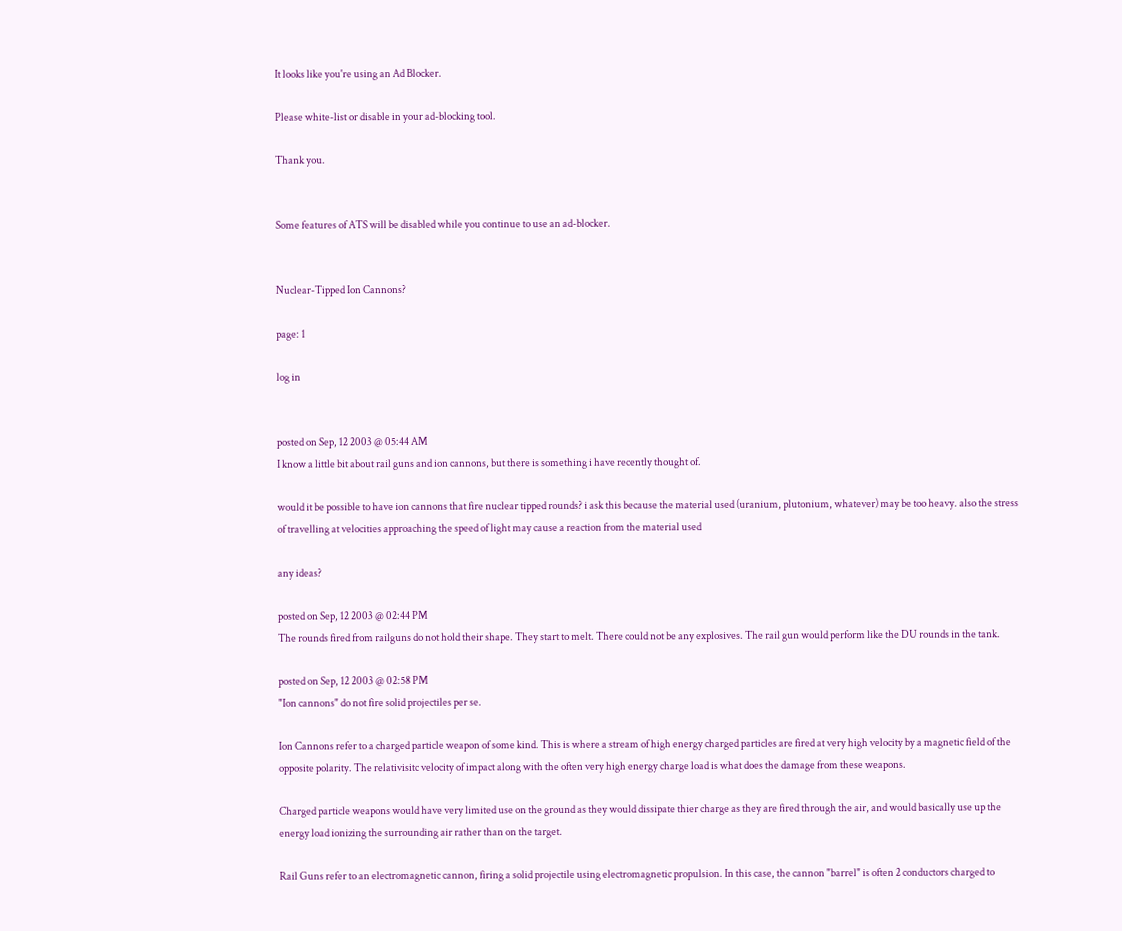It looks like you're using an Ad Blocker.

Please white-list or disable in your ad-blocking tool.

Thank you.


Some features of ATS will be disabled while you continue to use an ad-blocker.


Nuclear-Tipped Ion Cannons?

page: 1

log in


posted on Sep, 12 2003 @ 05:44 AM
I know a little bit about rail guns and ion cannons, but there is something i have recently thought of.

would it be possible to have ion cannons that fire nuclear tipped rounds? i ask this because the material used (uranium, plutonium, whatever) may be too heavy. also the stress of travelling at velocities approaching the speed of light may cause a reaction from the material used

any ideas?

posted on Sep, 12 2003 @ 02:44 PM
The rounds fired from railguns do not hold their shape. They start to melt. There could not be any explosives. The rail gun would perform like the DU rounds in the tank.

posted on Sep, 12 2003 @ 02:58 PM
"Ion cannons" do not fire solid projectiles per se.

Ion Cannons refer to a charged particle weapon of some kind. This is where a stream of high energy charged particles are fired at very high velocity by a magnetic field of the opposite polarity. The relativisitc velocity of impact along with the often very high energy charge load is what does the damage from these weapons.

Charged particle weapons would have very limited use on the ground as they would dissipate thier charge as they are fired through the air, and would basically use up the energy load ionizing the surrounding air rather than on the target.

Rail Guns refer to an electromagnetic cannon, firing a solid projectile using electromagnetic propulsion. In this case, the cannon "barrel" is often 2 conductors charged to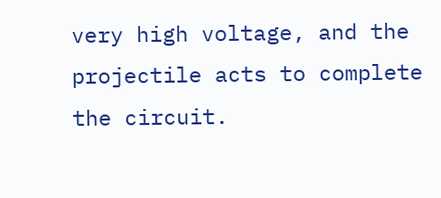very high voltage, and the projectile acts to complete the circuit.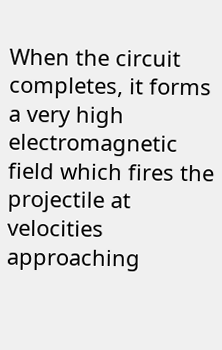When the circuit completes, it forms a very high electromagnetic field which fires the projectile at velocities approaching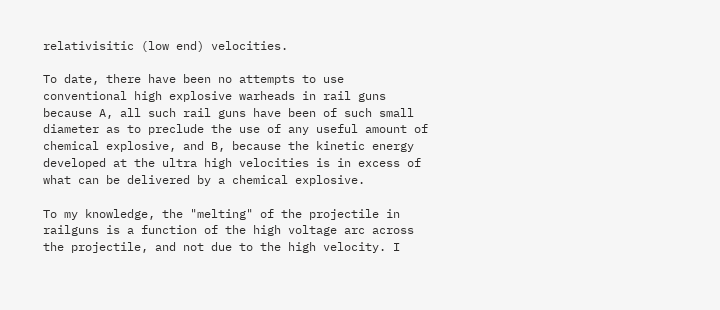relativisitic (low end) velocities.

To date, there have been no attempts to use conventional high explosive warheads in rail guns because A, all such rail guns have been of such small diameter as to preclude the use of any useful amount of chemical explosive, and B, because the kinetic energy developed at the ultra high velocities is in excess of what can be delivered by a chemical explosive.

To my knowledge, the "melting" of the projectile in railguns is a function of the high voltage arc across the projectile, and not due to the high velocity. I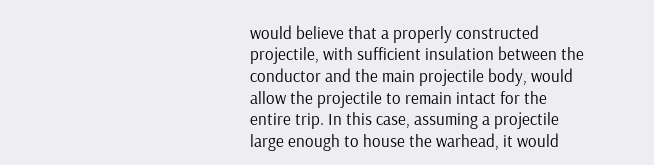would believe that a properly constructed projectile, with sufficient insulation between the conductor and the main projectile body, would allow the projectile to remain intact for the entire trip. In this case, assuming a projectile large enough to house the warhead, it would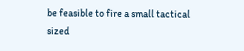be feasible to fire a small tactical sized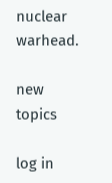nuclear warhead.

new topics

log in